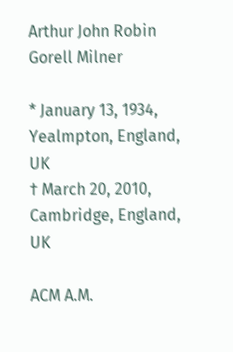Arthur John Robin Gorell Milner

* January 13, 1934, Yealmpton, England, UK
† March 20, 2010, Cambridge, England, UK

ACM A.M.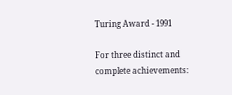Turing Award - 1991

For three distinct and complete achievements: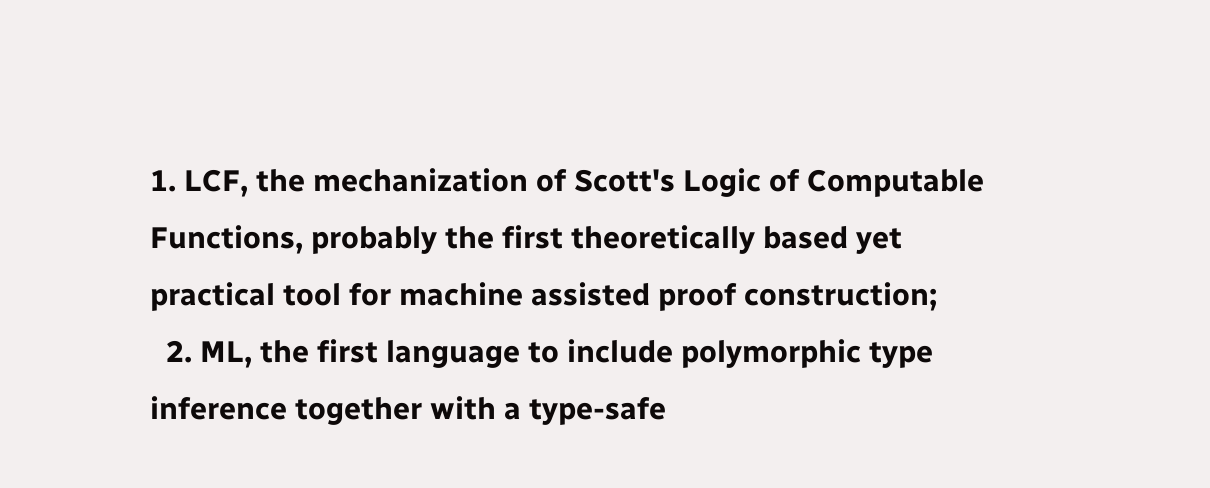1. LCF, the mechanization of Scott's Logic of Computable Functions, probably the first theoretically based yet practical tool for machine assisted proof construction;
  2. ML, the first language to include polymorphic type inference together with a type-safe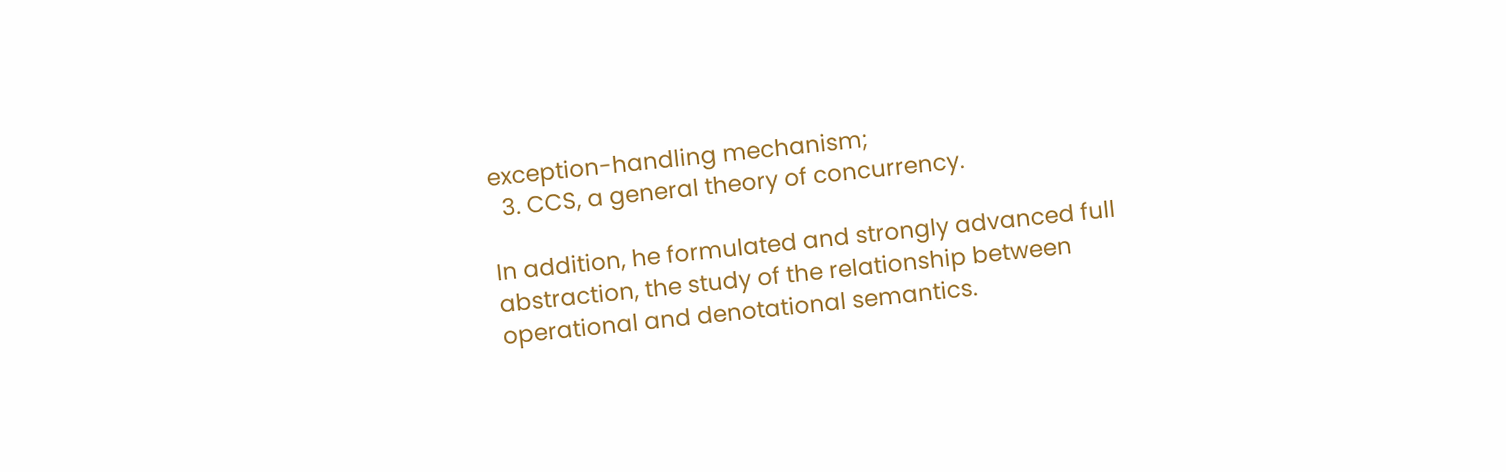exception-handling mechanism;
  3. CCS, a general theory of concurrency.

In addition, he formulated and strongly advanced full abstraction, the study of the relationship between operational and denotational semantics.